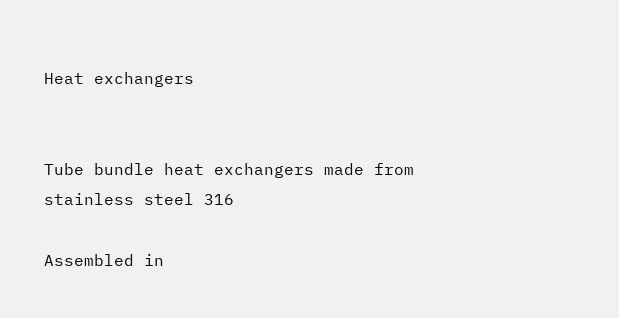Heat exchangers


Tube bundle heat exchangers made from stainless steel 316

Assembled in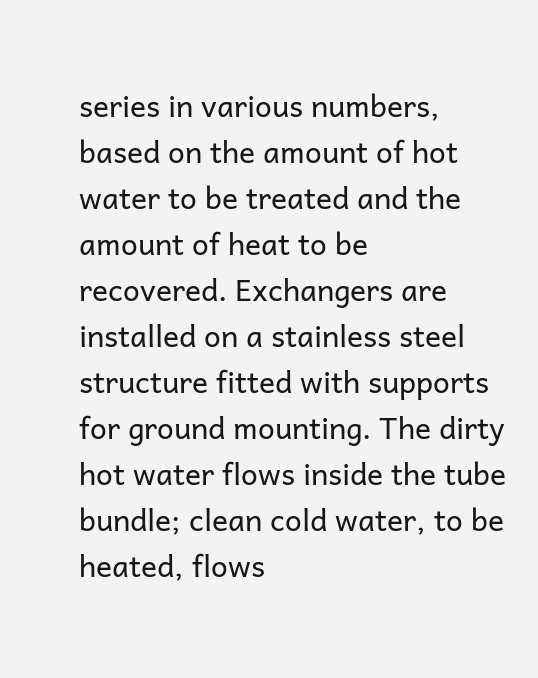series in various numbers, based on the amount of hot water to be treated and the amount of heat to be recovered. Exchangers are installed on a stainless steel structure fitted with supports for ground mounting. The dirty hot water flows inside the tube bundle; clean cold water, to be heated, flows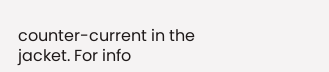counter-current in the jacket. For info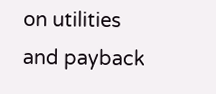on utilities and payback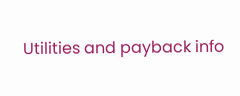Utilities and payback info